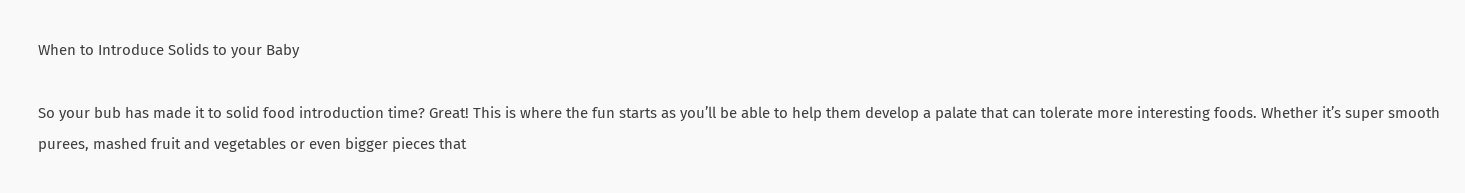When to Introduce Solids to your Baby

So your bub has made it to solid food introduction time? Great! This is where the fun starts as you’ll be able to help them develop a palate that can tolerate more interesting foods. Whether it’s super smooth purees, mashed fruit and vegetables or even bigger pieces that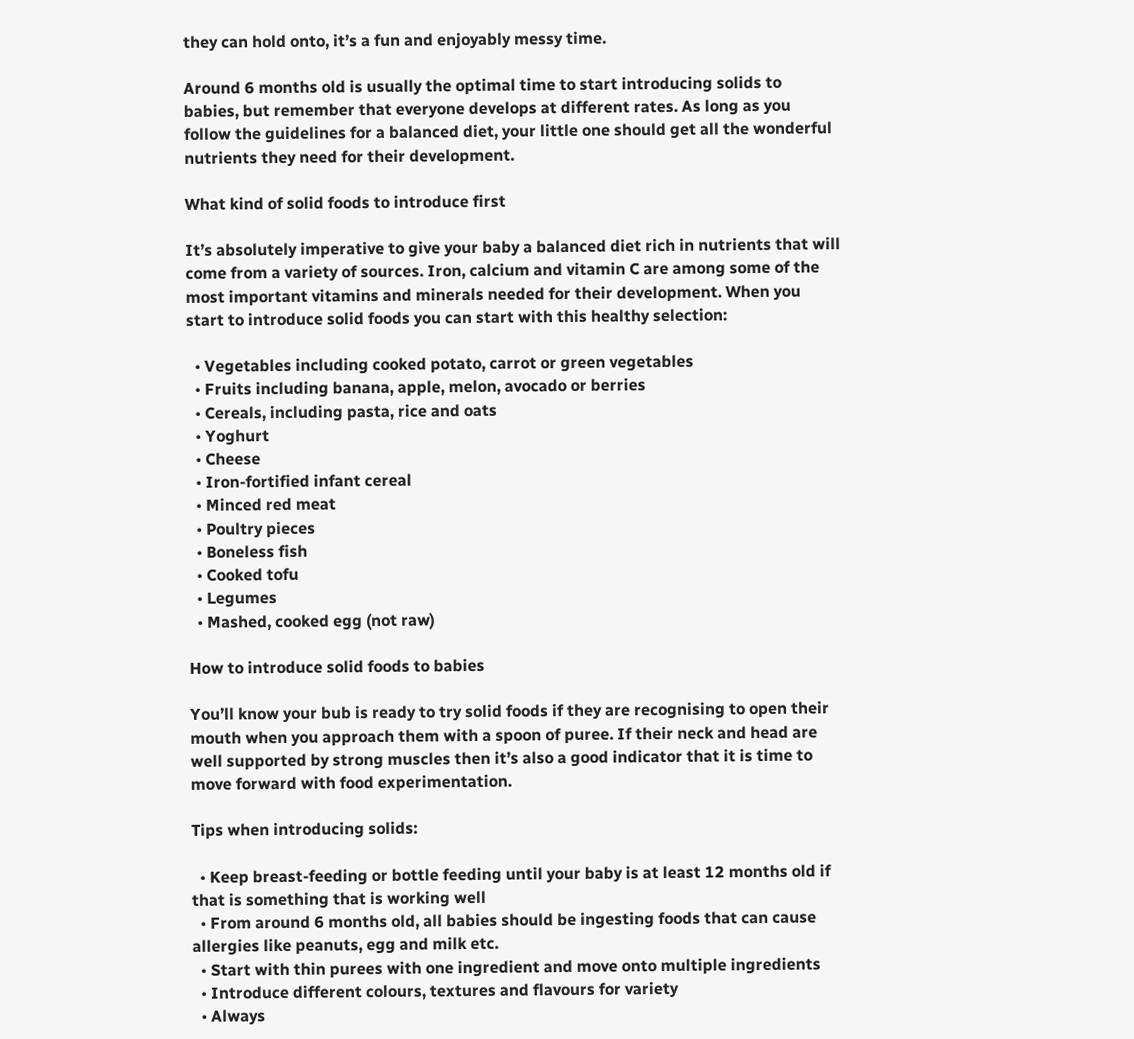they can hold onto, it’s a fun and enjoyably messy time.

Around 6 months old is usually the optimal time to start introducing solids to babies, but remember that everyone develops at different rates. As long as you follow the guidelines for a balanced diet, your little one should get all the wonderful nutrients they need for their development.

What kind of solid foods to introduce first

It’s absolutely imperative to give your baby a balanced diet rich in nutrients that will come from a variety of sources. Iron, calcium and vitamin C are among some of the most important vitamins and minerals needed for their development. When you start to introduce solid foods you can start with this healthy selection:

  • Vegetables including cooked potato, carrot or green vegetables
  • Fruits including banana, apple, melon, avocado or berries
  • Cereals, including pasta, rice and oats
  • Yoghurt
  • Cheese
  • Iron-fortified infant cereal
  • Minced red meat
  • Poultry pieces
  • Boneless fish
  • Cooked tofu
  • Legumes
  • Mashed, cooked egg (not raw)

How to introduce solid foods to babies

You’ll know your bub is ready to try solid foods if they are recognising to open their mouth when you approach them with a spoon of puree. If their neck and head are well supported by strong muscles then it’s also a good indicator that it is time to move forward with food experimentation.

Tips when introducing solids:

  • Keep breast-feeding or bottle feeding until your baby is at least 12 months old if that is something that is working well
  • From around 6 months old, all babies should be ingesting foods that can cause allergies like peanuts, egg and milk etc.
  • Start with thin purees with one ingredient and move onto multiple ingredients
  • Introduce different colours, textures and flavours for variety
  • Always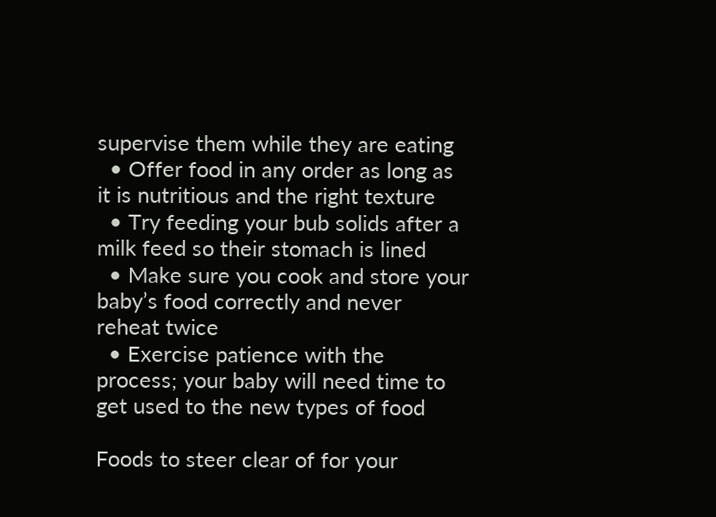supervise them while they are eating
  • Offer food in any order as long as it is nutritious and the right texture
  • Try feeding your bub solids after a milk feed so their stomach is lined
  • Make sure you cook and store your baby’s food correctly and never reheat twice
  • Exercise patience with the process; your baby will need time to get used to the new types of food

Foods to steer clear of for your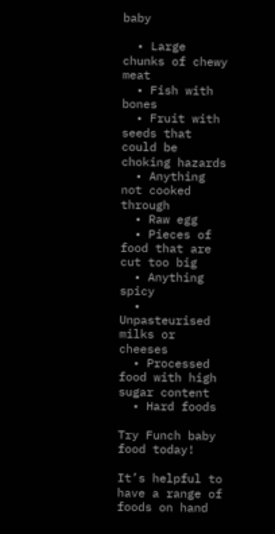baby

  • Large chunks of chewy meat
  • Fish with bones
  • Fruit with seeds that could be choking hazards
  • Anything not cooked through
  • Raw egg
  • Pieces of food that are cut too big
  • Anything spicy
  • Unpasteurised milks or cheeses
  • Processed food with high sugar content
  • Hard foods

Try Funch baby food today!

It’s helpful to have a range of foods on hand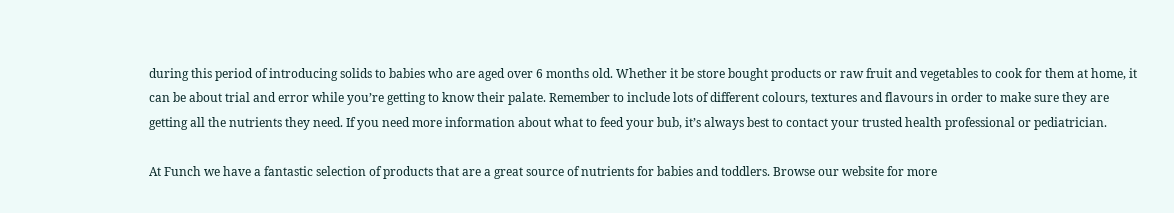during this period of introducing solids to babies who are aged over 6 months old. Whether it be store bought products or raw fruit and vegetables to cook for them at home, it can be about trial and error while you’re getting to know their palate. Remember to include lots of different colours, textures and flavours in order to make sure they are getting all the nutrients they need. If you need more information about what to feed your bub, it’s always best to contact your trusted health professional or pediatrician.

At Funch we have a fantastic selection of products that are a great source of nutrients for babies and toddlers. Browse our website for more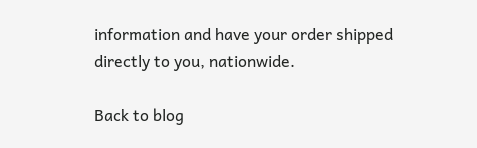information and have your order shipped directly to you, nationwide.

Back to blog